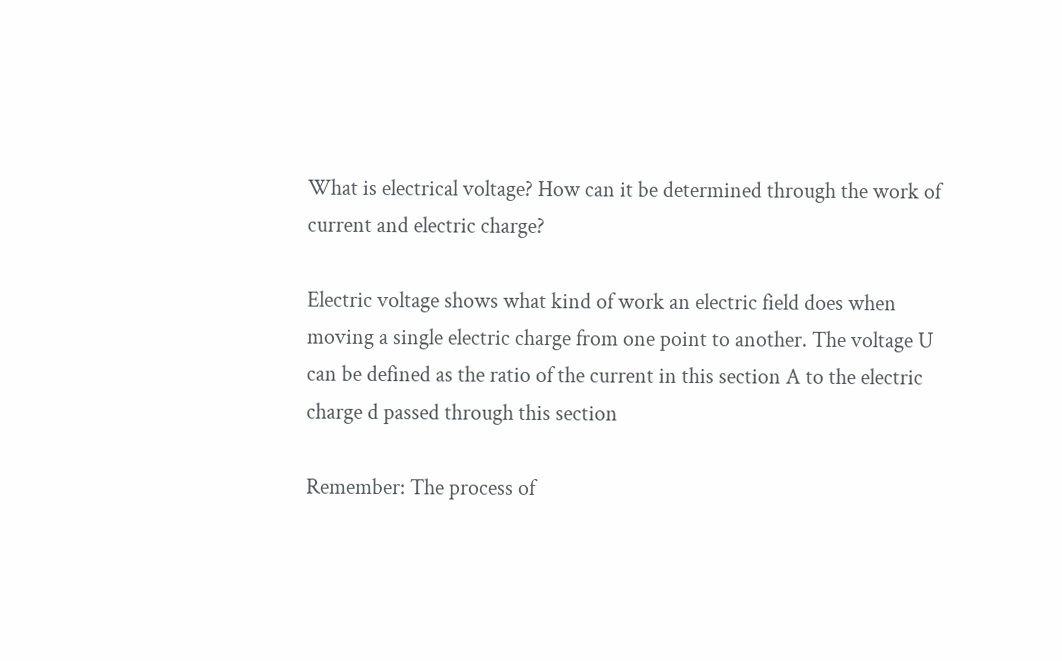What is electrical voltage? How can it be determined through the work of current and electric charge?

Electric voltage shows what kind of work an electric field does when moving a single electric charge from one point to another. The voltage U can be defined as the ratio of the current in this section A to the electric charge d passed through this section

Remember: The process of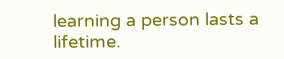learning a person lasts a lifetime.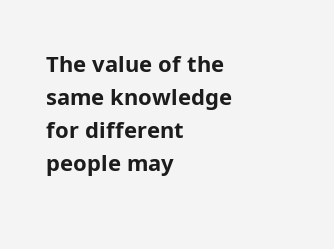The value of the same knowledge for different people may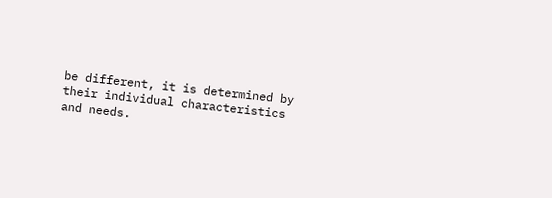be different, it is determined by their individual characteristics and needs.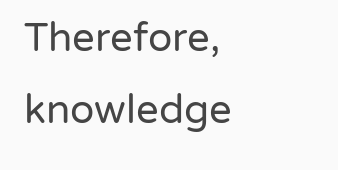Therefore, knowledge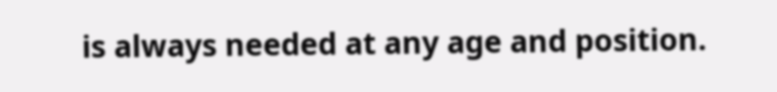is always needed at any age and position.